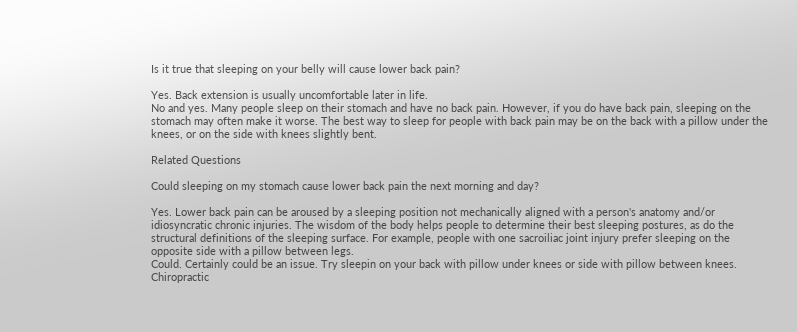Is it true that sleeping on your belly will cause lower back pain?

Yes. Back extension is usually uncomfortable later in life.
No and yes. Many people sleep on their stomach and have no back pain. However, if you do have back pain, sleeping on the stomach may often make it worse. The best way to sleep for people with back pain may be on the back with a pillow under the knees, or on the side with knees slightly bent.

Related Questions

Could sleeping on my stomach cause lower back pain the next morning and day?

Yes. Lower back pain can be aroused by a sleeping position not mechanically aligned with a person's anatomy and/or idiosyncratic chronic injuries. The wisdom of the body helps people to determine their best sleeping postures, as do the structural definitions of the sleeping surface. For example, people with one sacroiliac joint injury prefer sleeping on the opposite side with a pillow between legs.
Could. Certainly could be an issue. Try sleepin on your back with pillow under knees or side with pillow between knees. Chiropractic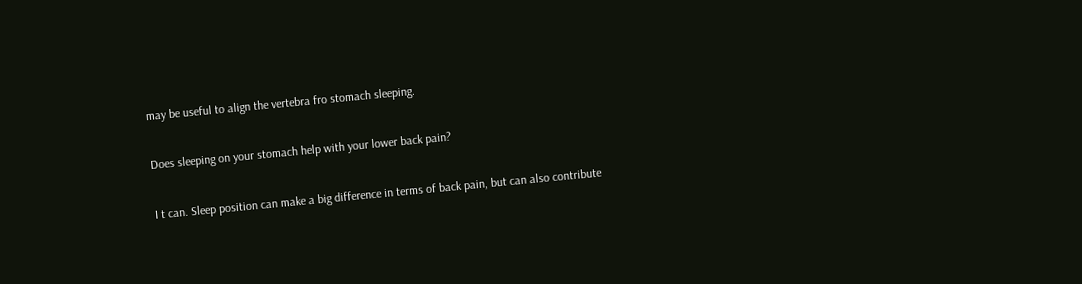may be useful to align the vertebra fro stomach sleeping.

Does sleeping on your stomach help with your lower back pain?

I t can. Sleep position can make a big difference in terms of back pain, but can also contribute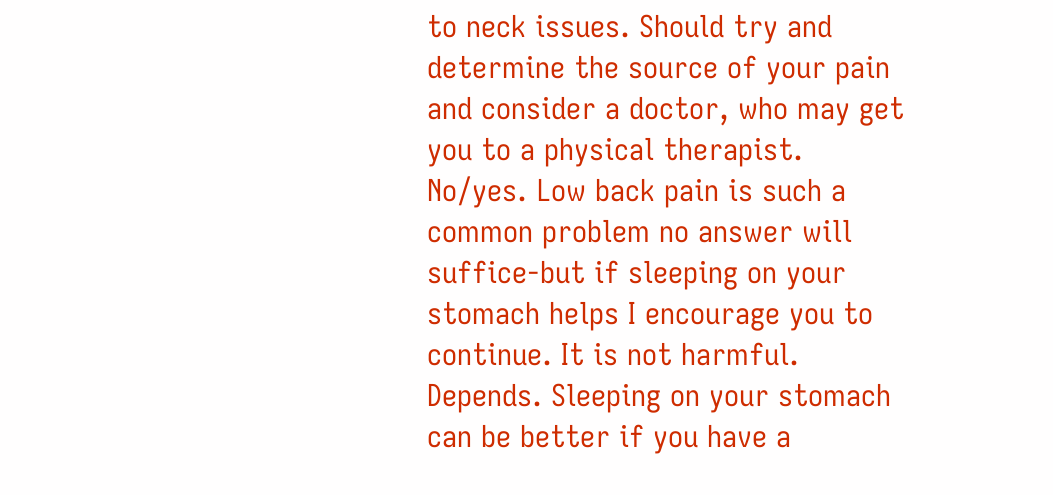to neck issues. Should try and determine the source of your pain and consider a doctor, who may get you to a physical therapist.
No/yes. Low back pain is such a common problem no answer will suffice-but if sleeping on your stomach helps I encourage you to continue. It is not harmful.
Depends. Sleeping on your stomach can be better if you have a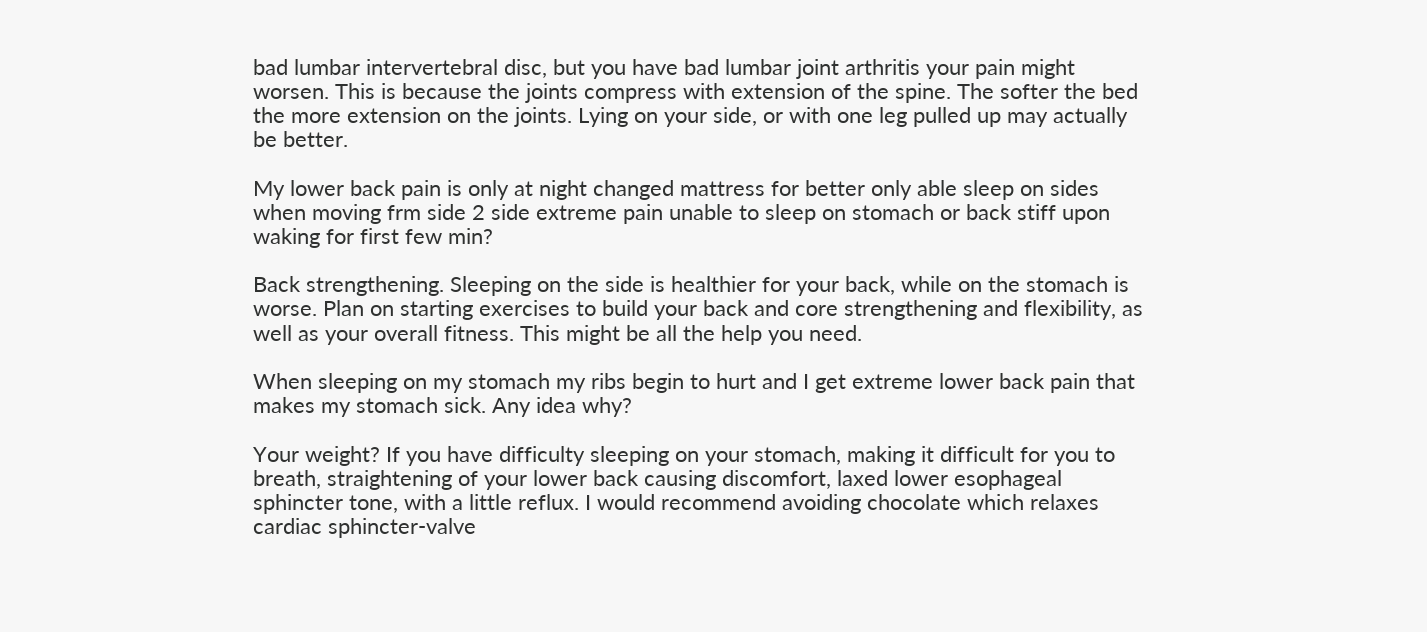bad lumbar intervertebral disc, but you have bad lumbar joint arthritis your pain might worsen. This is because the joints compress with extension of the spine. The softer the bed the more extension on the joints. Lying on your side, or with one leg pulled up may actually be better.

My lower back pain is only at night changed mattress for better only able sleep on sides when moving frm side 2 side extreme pain unable to sleep on stomach or back stiff upon waking for first few min?

Back strengthening. Sleeping on the side is healthier for your back, while on the stomach is worse. Plan on starting exercises to build your back and core strengthening and flexibility, as well as your overall fitness. This might be all the help you need.

When sleeping on my stomach my ribs begin to hurt and I get extreme lower back pain that makes my stomach sick. Any idea why?

Your weight? If you have difficulty sleeping on your stomach, making it difficult for you to breath, straightening of your lower back causing discomfort, laxed lower esophageal sphincter tone, with a little reflux. I would recommend avoiding chocolate which relaxes cardiac sphincter-valve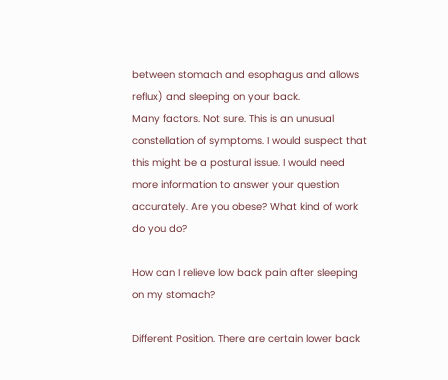between stomach and esophagus and allows reflux) and sleeping on your back.
Many factors. Not sure. This is an unusual constellation of symptoms. I would suspect that this might be a postural issue. I would need more information to answer your question accurately. Are you obese? What kind of work do you do?

How can I relieve low back pain after sleeping on my stomach?

Different Position. There are certain lower back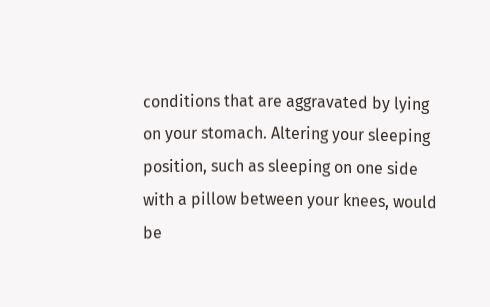conditions that are aggravated by lying on your stomach. Altering your sleeping position, such as sleeping on one side with a pillow between your knees, would be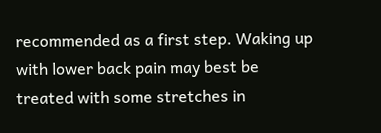recommended as a first step. Waking up with lower back pain may best be treated with some stretches in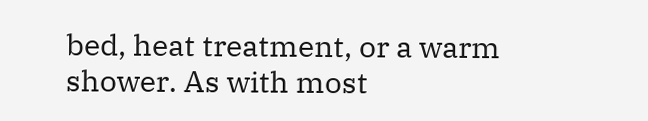bed, heat treatment, or a warm shower. As with most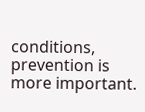conditions, prevention is more important.